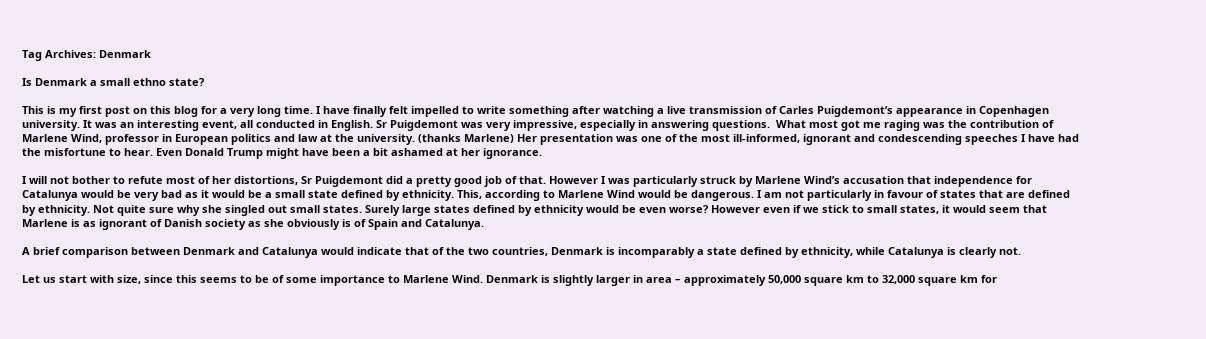Tag Archives: Denmark

Is Denmark a small ethno state?

This is my first post on this blog for a very long time. I have finally felt impelled to write something after watching a live transmission of Carles Puigdemont’s appearance in Copenhagen university. It was an interesting event, all conducted in English. Sr Puigdemont was very impressive, especially in answering questions.  What most got me raging was the contribution of Marlene Wind, professor in European politics and law at the university. (thanks Marlene) Her presentation was one of the most ill-informed, ignorant and condescending speeches I have had the misfortune to hear. Even Donald Trump might have been a bit ashamed at her ignorance.

I will not bother to refute most of her distortions, Sr Puigdemont did a pretty good job of that. However I was particularly struck by Marlene Wind’s accusation that independence for Catalunya would be very bad as it would be a small state defined by ethnicity. This, according to Marlene Wind would be dangerous. I am not particularly in favour of states that are defined by ethnicity. Not quite sure why she singled out small states. Surely large states defined by ethnicity would be even worse? However even if we stick to small states, it would seem that Marlene is as ignorant of Danish society as she obviously is of Spain and Catalunya.

A brief comparison between Denmark and Catalunya would indicate that of the two countries, Denmark is incomparably a state defined by ethnicity, while Catalunya is clearly not.

Let us start with size, since this seems to be of some importance to Marlene Wind. Denmark is slightly larger in area – approximately 50,000 square km to 32,000 square km for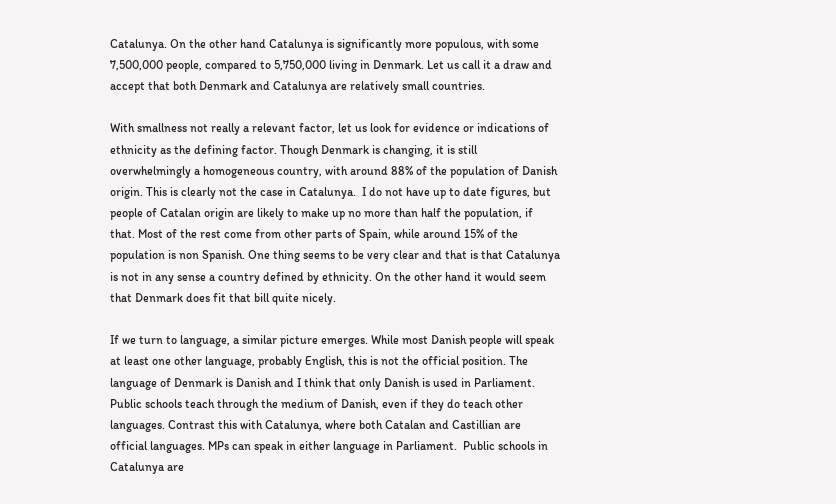Catalunya. On the other hand Catalunya is significantly more populous, with some 7,500,000 people, compared to 5,750,000 living in Denmark. Let us call it a draw and accept that both Denmark and Catalunya are relatively small countries.

With smallness not really a relevant factor, let us look for evidence or indications of ethnicity as the defining factor. Though Denmark is changing, it is still overwhelmingly a homogeneous country, with around 88% of the population of Danish origin. This is clearly not the case in Catalunya.  I do not have up to date figures, but people of Catalan origin are likely to make up no more than half the population, if that. Most of the rest come from other parts of Spain, while around 15% of the population is non Spanish. One thing seems to be very clear and that is that Catalunya is not in any sense a country defined by ethnicity. On the other hand it would seem that Denmark does fit that bill quite nicely.

If we turn to language, a similar picture emerges. While most Danish people will speak at least one other language, probably English, this is not the official position. The language of Denmark is Danish and I think that only Danish is used in Parliament. Public schools teach through the medium of Danish, even if they do teach other languages. Contrast this with Catalunya, where both Catalan and Castillian are official languages. MPs can speak in either language in Parliament.  Public schools in Catalunya are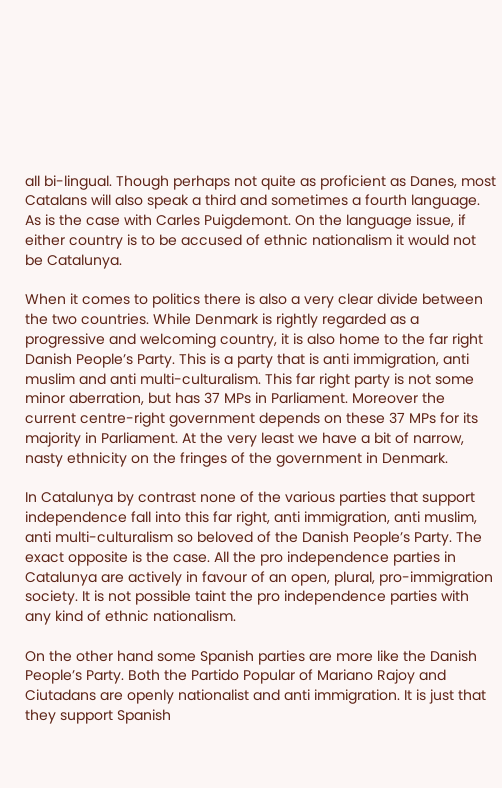all bi-lingual. Though perhaps not quite as proficient as Danes, most Catalans will also speak a third and sometimes a fourth language. As is the case with Carles Puigdemont. On the language issue, if either country is to be accused of ethnic nationalism it would not be Catalunya.

When it comes to politics there is also a very clear divide between the two countries. While Denmark is rightly regarded as a progressive and welcoming country, it is also home to the far right Danish People’s Party. This is a party that is anti immigration, anti muslim and anti multi-culturalism. This far right party is not some minor aberration, but has 37 MPs in Parliament. Moreover the current centre-right government depends on these 37 MPs for its majority in Parliament. At the very least we have a bit of narrow, nasty ethnicity on the fringes of the government in Denmark.

In Catalunya by contrast none of the various parties that support independence fall into this far right, anti immigration, anti muslim, anti multi-culturalism so beloved of the Danish People’s Party. The exact opposite is the case. All the pro independence parties in Catalunya are actively in favour of an open, plural, pro-immigration society. It is not possible taint the pro independence parties with any kind of ethnic nationalism.

On the other hand some Spanish parties are more like the Danish People’s Party. Both the Partido Popular of Mariano Rajoy and Ciutadans are openly nationalist and anti immigration. It is just that they support Spanish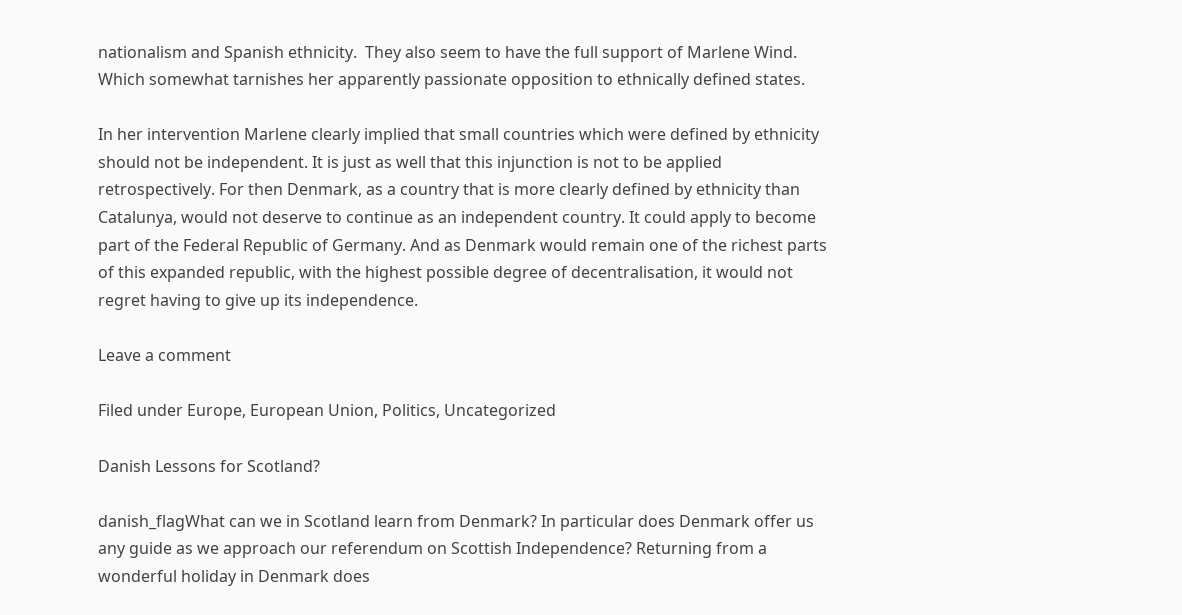nationalism and Spanish ethnicity.  They also seem to have the full support of Marlene Wind. Which somewhat tarnishes her apparently passionate opposition to ethnically defined states.

In her intervention Marlene clearly implied that small countries which were defined by ethnicity should not be independent. It is just as well that this injunction is not to be applied retrospectively. For then Denmark, as a country that is more clearly defined by ethnicity than Catalunya, would not deserve to continue as an independent country. It could apply to become part of the Federal Republic of Germany. And as Denmark would remain one of the richest parts of this expanded republic, with the highest possible degree of decentralisation, it would not regret having to give up its independence.

Leave a comment

Filed under Europe, European Union, Politics, Uncategorized

Danish Lessons for Scotland?

danish_flagWhat can we in Scotland learn from Denmark? In particular does Denmark offer us any guide as we approach our referendum on Scottish Independence? Returning from a wonderful holiday in Denmark does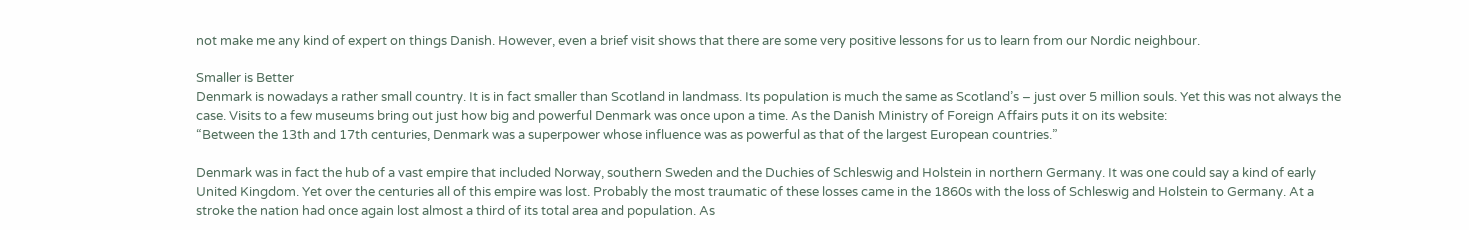not make me any kind of expert on things Danish. However, even a brief visit shows that there are some very positive lessons for us to learn from our Nordic neighbour.

Smaller is Better
Denmark is nowadays a rather small country. It is in fact smaller than Scotland in landmass. Its population is much the same as Scotland’s – just over 5 million souls. Yet this was not always the case. Visits to a few museums bring out just how big and powerful Denmark was once upon a time. As the Danish Ministry of Foreign Affairs puts it on its website:
“Between the 13th and 17th centuries, Denmark was a superpower whose influence was as powerful as that of the largest European countries.”

Denmark was in fact the hub of a vast empire that included Norway, southern Sweden and the Duchies of Schleswig and Holstein in northern Germany. It was one could say a kind of early United Kingdom. Yet over the centuries all of this empire was lost. Probably the most traumatic of these losses came in the 1860s with the loss of Schleswig and Holstein to Germany. At a stroke the nation had once again lost almost a third of its total area and population. As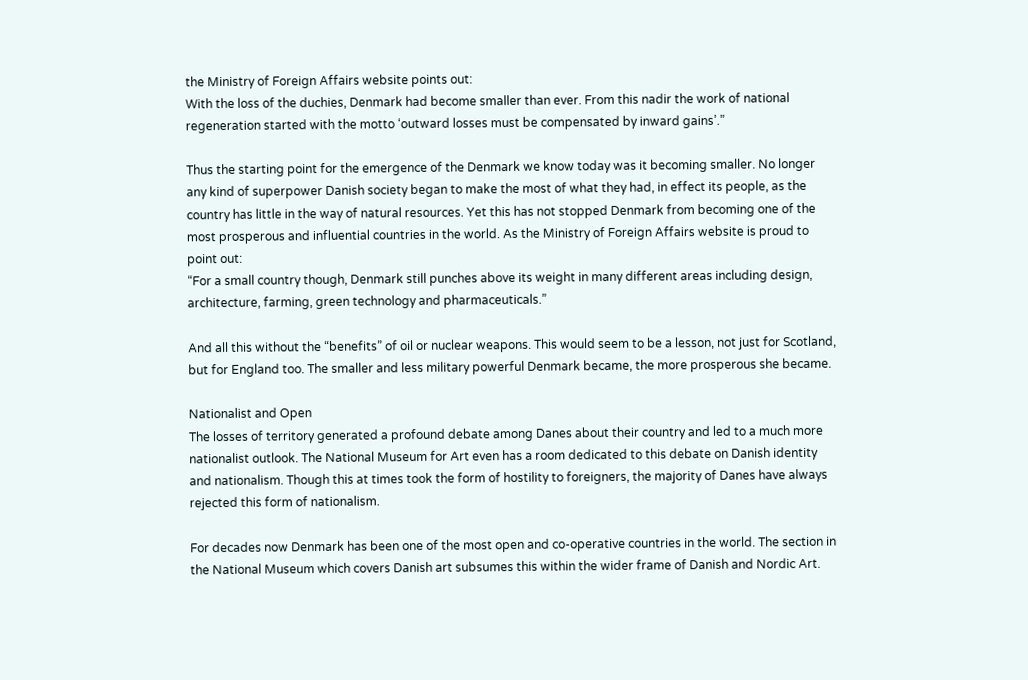the Ministry of Foreign Affairs website points out:
With the loss of the duchies, Denmark had become smaller than ever. From this nadir the work of national regeneration started with the motto ‘outward losses must be compensated by inward gains’.”

Thus the starting point for the emergence of the Denmark we know today was it becoming smaller. No longer any kind of superpower Danish society began to make the most of what they had, in effect its people, as the country has little in the way of natural resources. Yet this has not stopped Denmark from becoming one of the most prosperous and influential countries in the world. As the Ministry of Foreign Affairs website is proud to point out:
“For a small country though, Denmark still punches above its weight in many different areas including design, architecture, farming, green technology and pharmaceuticals.”

And all this without the “benefits” of oil or nuclear weapons. This would seem to be a lesson, not just for Scotland, but for England too. The smaller and less military powerful Denmark became, the more prosperous she became.

Nationalist and Open
The losses of territory generated a profound debate among Danes about their country and led to a much more nationalist outlook. The National Museum for Art even has a room dedicated to this debate on Danish identity and nationalism. Though this at times took the form of hostility to foreigners, the majority of Danes have always rejected this form of nationalism.

For decades now Denmark has been one of the most open and co-operative countries in the world. The section in the National Museum which covers Danish art subsumes this within the wider frame of Danish and Nordic Art.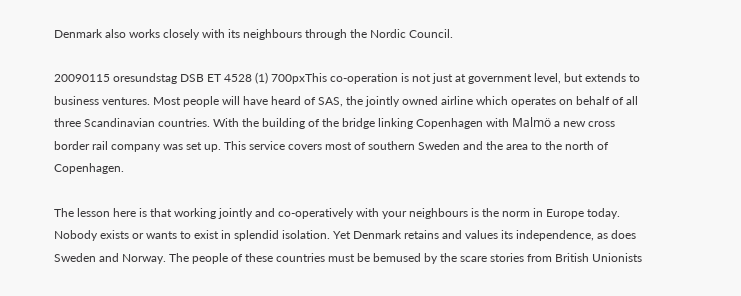Denmark also works closely with its neighbours through the Nordic Council.

20090115 oresundstag DSB ET 4528 (1) 700pxThis co-operation is not just at government level, but extends to business ventures. Most people will have heard of SAS, the jointly owned airline which operates on behalf of all three Scandinavian countries. With the building of the bridge linking Copenhagen with Malmö a new cross border rail company was set up. This service covers most of southern Sweden and the area to the north of Copenhagen.

The lesson here is that working jointly and co-operatively with your neighbours is the norm in Europe today. Nobody exists or wants to exist in splendid isolation. Yet Denmark retains and values its independence, as does Sweden and Norway. The people of these countries must be bemused by the scare stories from British Unionists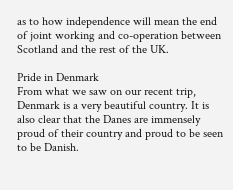as to how independence will mean the end of joint working and co-operation between Scotland and the rest of the UK.

Pride in Denmark
From what we saw on our recent trip, Denmark is a very beautiful country. It is also clear that the Danes are immensely proud of their country and proud to be seen to be Danish.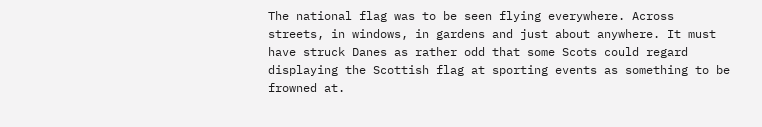The national flag was to be seen flying everywhere. Across streets, in windows, in gardens and just about anywhere. It must have struck Danes as rather odd that some Scots could regard displaying the Scottish flag at sporting events as something to be frowned at.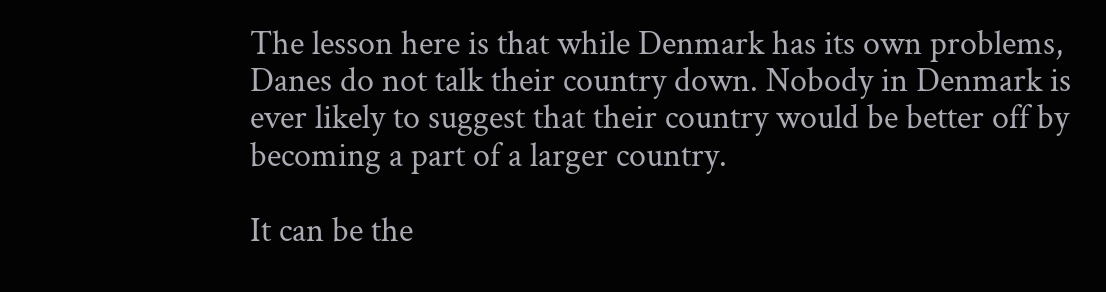The lesson here is that while Denmark has its own problems, Danes do not talk their country down. Nobody in Denmark is ever likely to suggest that their country would be better off by becoming a part of a larger country.

It can be the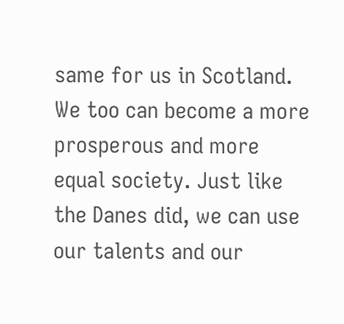same for us in Scotland. We too can become a more prosperous and more equal society. Just like the Danes did, we can use our talents and our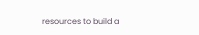resources to build a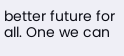better future for all. One we can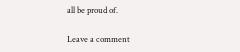all be proud of.

Leave a comment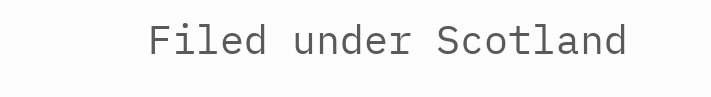Filed under Scotland